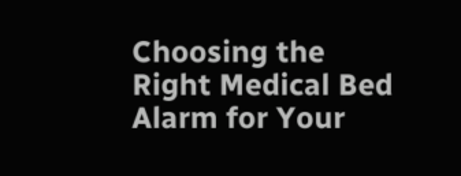Choosing the Right Medical Bed Alarm for Your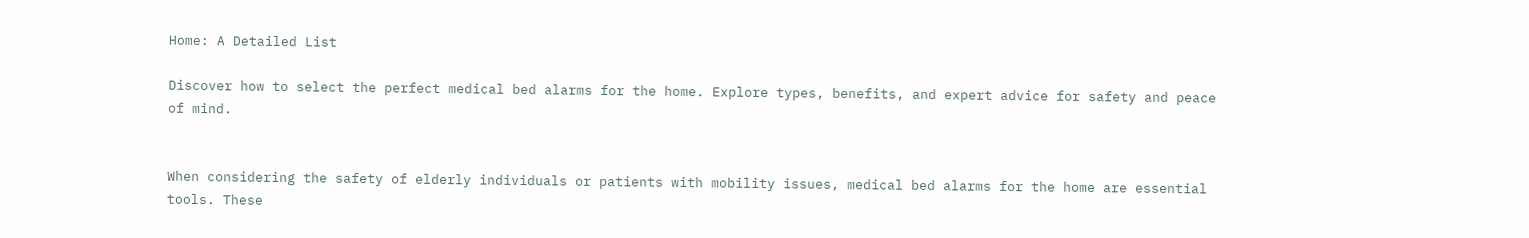Home: A Detailed List

Discover how to select the perfect medical bed alarms for the home. Explore types, benefits, and expert advice for safety and peace of mind.


When considering the safety of elderly individuals or patients with mobility issues, medical bed alarms for the home are essential tools. These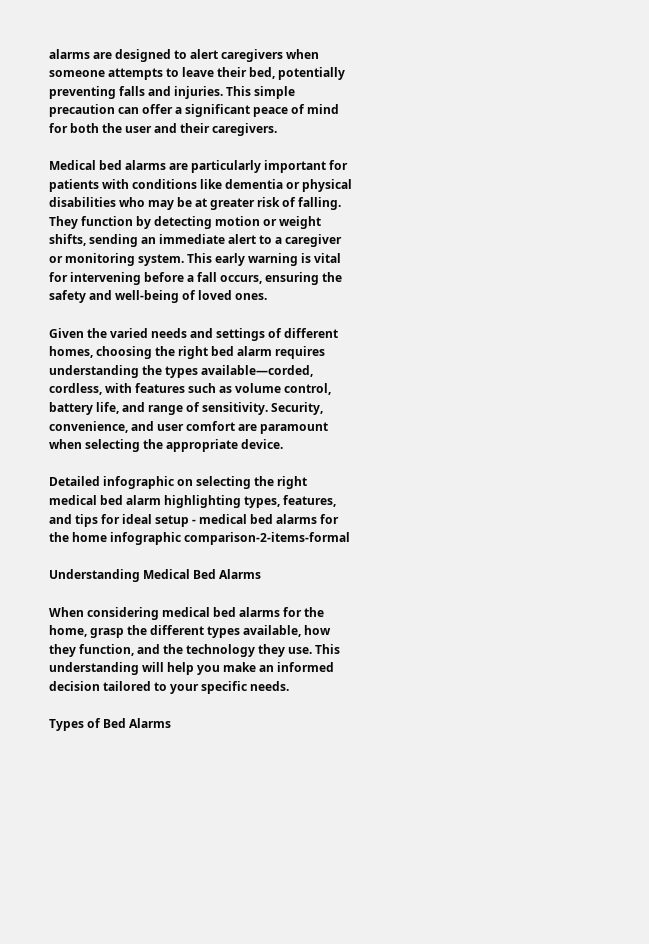alarms are designed to alert caregivers when someone attempts to leave their bed, potentially preventing falls and injuries. This simple precaution can offer a significant peace of mind for both the user and their caregivers.

Medical bed alarms are particularly important for patients with conditions like dementia or physical disabilities who may be at greater risk of falling. They function by detecting motion or weight shifts, sending an immediate alert to a caregiver or monitoring system. This early warning is vital for intervening before a fall occurs, ensuring the safety and well-being of loved ones.

Given the varied needs and settings of different homes, choosing the right bed alarm requires understanding the types available—corded, cordless, with features such as volume control, battery life, and range of sensitivity. Security, convenience, and user comfort are paramount when selecting the appropriate device.

Detailed infographic on selecting the right medical bed alarm highlighting types, features, and tips for ideal setup - medical bed alarms for the home infographic comparison-2-items-formal

Understanding Medical Bed Alarms

When considering medical bed alarms for the home, grasp the different types available, how they function, and the technology they use. This understanding will help you make an informed decision tailored to your specific needs.

Types of Bed Alarms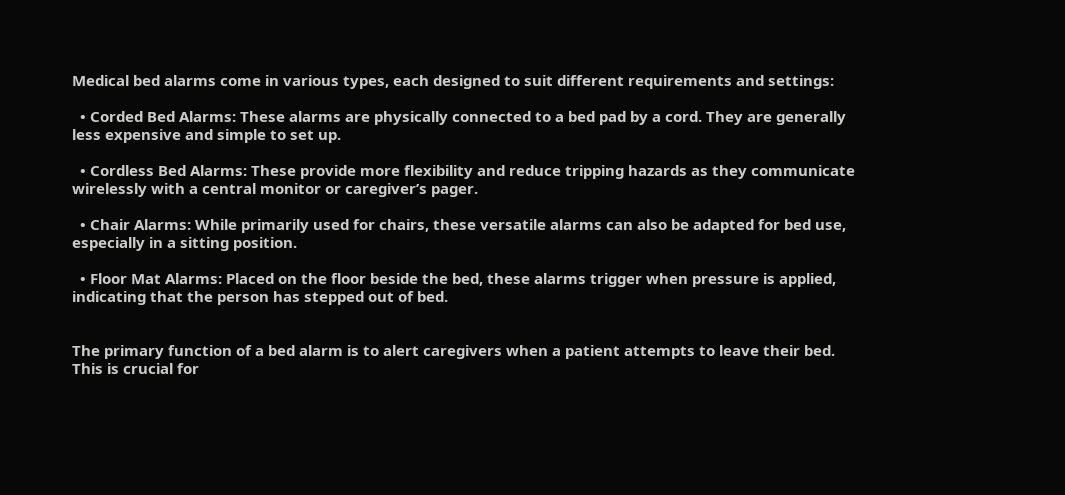Medical bed alarms come in various types, each designed to suit different requirements and settings:

  • Corded Bed Alarms: These alarms are physically connected to a bed pad by a cord. They are generally less expensive and simple to set up.

  • Cordless Bed Alarms: These provide more flexibility and reduce tripping hazards as they communicate wirelessly with a central monitor or caregiver’s pager.

  • Chair Alarms: While primarily used for chairs, these versatile alarms can also be adapted for bed use, especially in a sitting position.

  • Floor Mat Alarms: Placed on the floor beside the bed, these alarms trigger when pressure is applied, indicating that the person has stepped out of bed.


The primary function of a bed alarm is to alert caregivers when a patient attempts to leave their bed. This is crucial for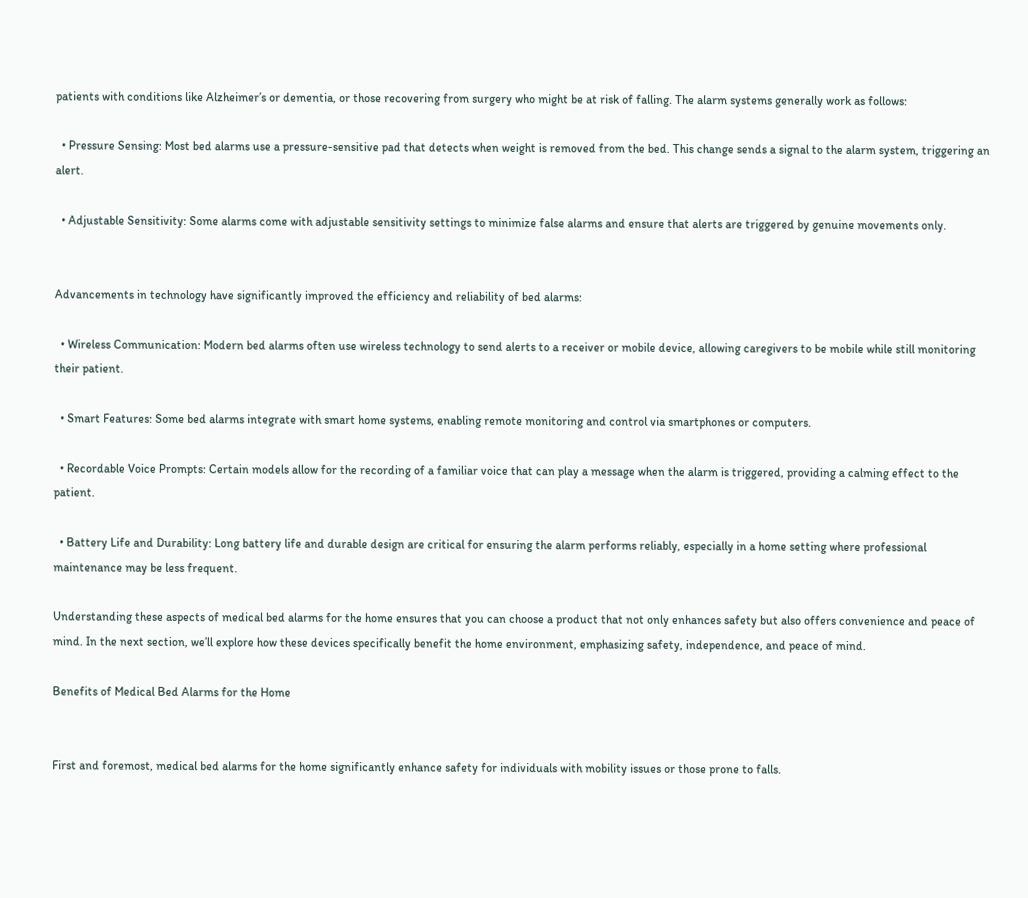patients with conditions like Alzheimer’s or dementia, or those recovering from surgery who might be at risk of falling. The alarm systems generally work as follows:

  • Pressure Sensing: Most bed alarms use a pressure-sensitive pad that detects when weight is removed from the bed. This change sends a signal to the alarm system, triggering an alert.

  • Adjustable Sensitivity: Some alarms come with adjustable sensitivity settings to minimize false alarms and ensure that alerts are triggered by genuine movements only.


Advancements in technology have significantly improved the efficiency and reliability of bed alarms:

  • Wireless Communication: Modern bed alarms often use wireless technology to send alerts to a receiver or mobile device, allowing caregivers to be mobile while still monitoring their patient.

  • Smart Features: Some bed alarms integrate with smart home systems, enabling remote monitoring and control via smartphones or computers.

  • Recordable Voice Prompts: Certain models allow for the recording of a familiar voice that can play a message when the alarm is triggered, providing a calming effect to the patient.

  • Battery Life and Durability: Long battery life and durable design are critical for ensuring the alarm performs reliably, especially in a home setting where professional maintenance may be less frequent.

Understanding these aspects of medical bed alarms for the home ensures that you can choose a product that not only enhances safety but also offers convenience and peace of mind. In the next section, we’ll explore how these devices specifically benefit the home environment, emphasizing safety, independence, and peace of mind.

Benefits of Medical Bed Alarms for the Home


First and foremost, medical bed alarms for the home significantly enhance safety for individuals with mobility issues or those prone to falls.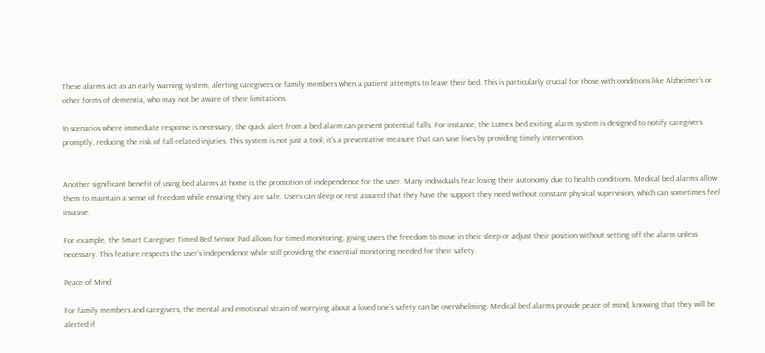These alarms act as an early warning system, alerting caregivers or family members when a patient attempts to leave their bed. This is particularly crucial for those with conditions like Alzheimer’s or other forms of dementia, who may not be aware of their limitations.

In scenarios where immediate response is necessary, the quick alert from a bed alarm can prevent potential falls. For instance, the Lumex bed exiting alarm system is designed to notify caregivers promptly, reducing the risk of fall-related injuries. This system is not just a tool; it’s a preventative measure that can save lives by providing timely intervention.


Another significant benefit of using bed alarms at home is the promotion of independence for the user. Many individuals fear losing their autonomy due to health conditions. Medical bed alarms allow them to maintain a sense of freedom while ensuring they are safe. Users can sleep or rest assured that they have the support they need without constant physical supervision, which can sometimes feel invasive.

For example, the Smart Caregiver Timed Bed Sensor Pad allows for timed monitoring, giving users the freedom to move in their sleep or adjust their position without setting off the alarm unless necessary. This feature respects the user’s independence while still providing the essential monitoring needed for their safety.

Peace of Mind

For family members and caregivers, the mental and emotional strain of worrying about a loved one’s safety can be overwhelming. Medical bed alarms provide peace of mind, knowing that they will be alerted if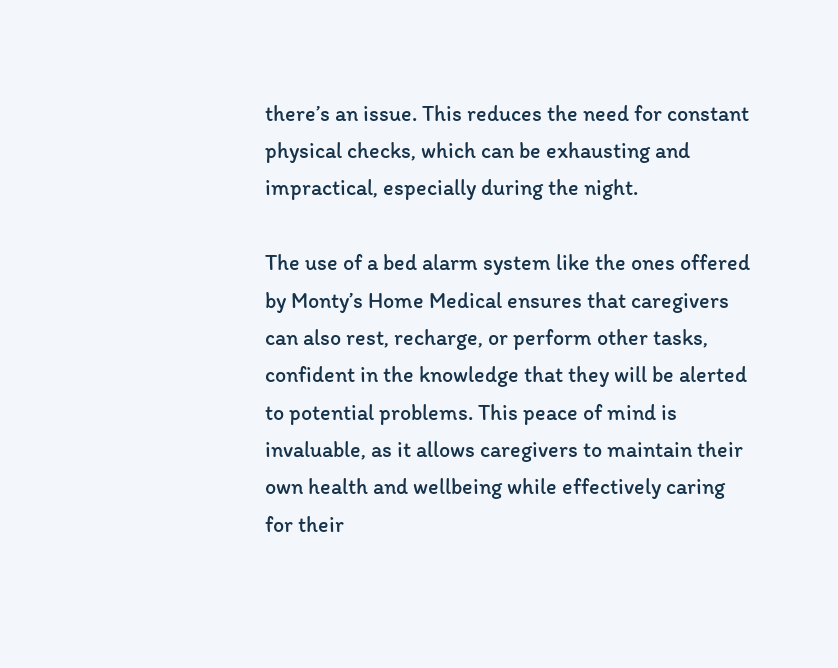there’s an issue. This reduces the need for constant physical checks, which can be exhausting and impractical, especially during the night.

The use of a bed alarm system like the ones offered by Monty’s Home Medical ensures that caregivers can also rest, recharge, or perform other tasks, confident in the knowledge that they will be alerted to potential problems. This peace of mind is invaluable, as it allows caregivers to maintain their own health and wellbeing while effectively caring for their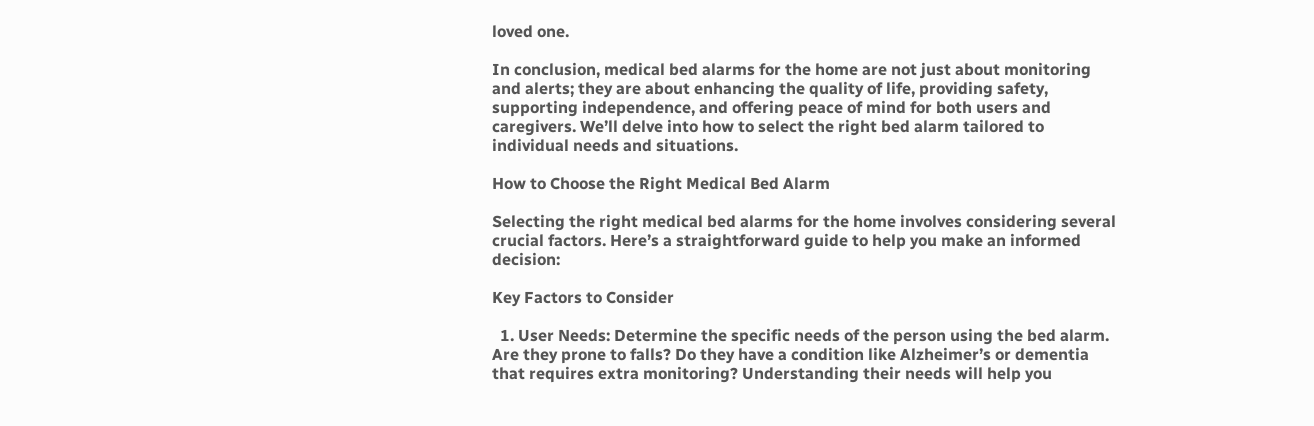loved one.

In conclusion, medical bed alarms for the home are not just about monitoring and alerts; they are about enhancing the quality of life, providing safety, supporting independence, and offering peace of mind for both users and caregivers. We’ll delve into how to select the right bed alarm tailored to individual needs and situations.

How to Choose the Right Medical Bed Alarm

Selecting the right medical bed alarms for the home involves considering several crucial factors. Here’s a straightforward guide to help you make an informed decision:

Key Factors to Consider

  1. User Needs: Determine the specific needs of the person using the bed alarm. Are they prone to falls? Do they have a condition like Alzheimer’s or dementia that requires extra monitoring? Understanding their needs will help you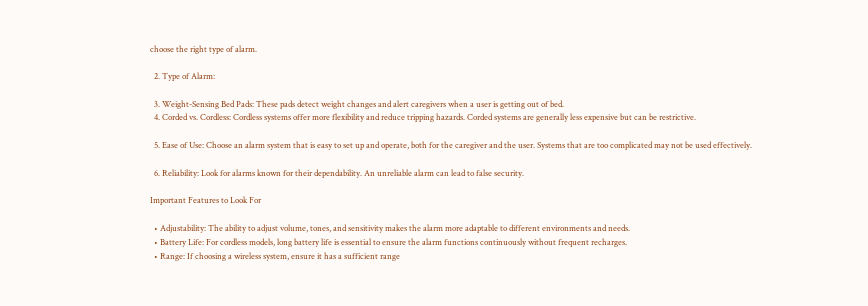choose the right type of alarm.

  2. Type of Alarm:

  3. Weight-Sensing Bed Pads: These pads detect weight changes and alert caregivers when a user is getting out of bed.
  4. Corded vs. Cordless: Cordless systems offer more flexibility and reduce tripping hazards. Corded systems are generally less expensive but can be restrictive.

  5. Ease of Use: Choose an alarm system that is easy to set up and operate, both for the caregiver and the user. Systems that are too complicated may not be used effectively.

  6. Reliability: Look for alarms known for their dependability. An unreliable alarm can lead to false security.

Important Features to Look For

  • Adjustability: The ability to adjust volume, tones, and sensitivity makes the alarm more adaptable to different environments and needs.
  • Battery Life: For cordless models, long battery life is essential to ensure the alarm functions continuously without frequent recharges.
  • Range: If choosing a wireless system, ensure it has a sufficient range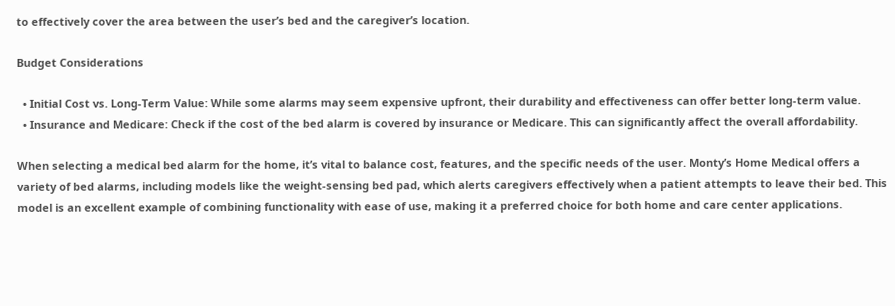to effectively cover the area between the user’s bed and the caregiver’s location.

Budget Considerations

  • Initial Cost vs. Long-Term Value: While some alarms may seem expensive upfront, their durability and effectiveness can offer better long-term value.
  • Insurance and Medicare: Check if the cost of the bed alarm is covered by insurance or Medicare. This can significantly affect the overall affordability.

When selecting a medical bed alarm for the home, it’s vital to balance cost, features, and the specific needs of the user. Monty’s Home Medical offers a variety of bed alarms, including models like the weight-sensing bed pad, which alerts caregivers effectively when a patient attempts to leave their bed. This model is an excellent example of combining functionality with ease of use, making it a preferred choice for both home and care center applications.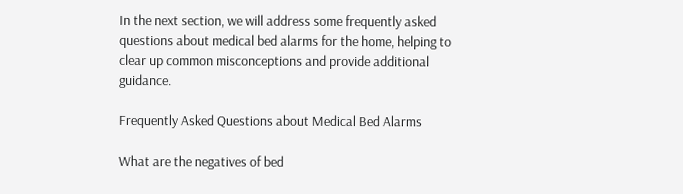In the next section, we will address some frequently asked questions about medical bed alarms for the home, helping to clear up common misconceptions and provide additional guidance.

Frequently Asked Questions about Medical Bed Alarms

What are the negatives of bed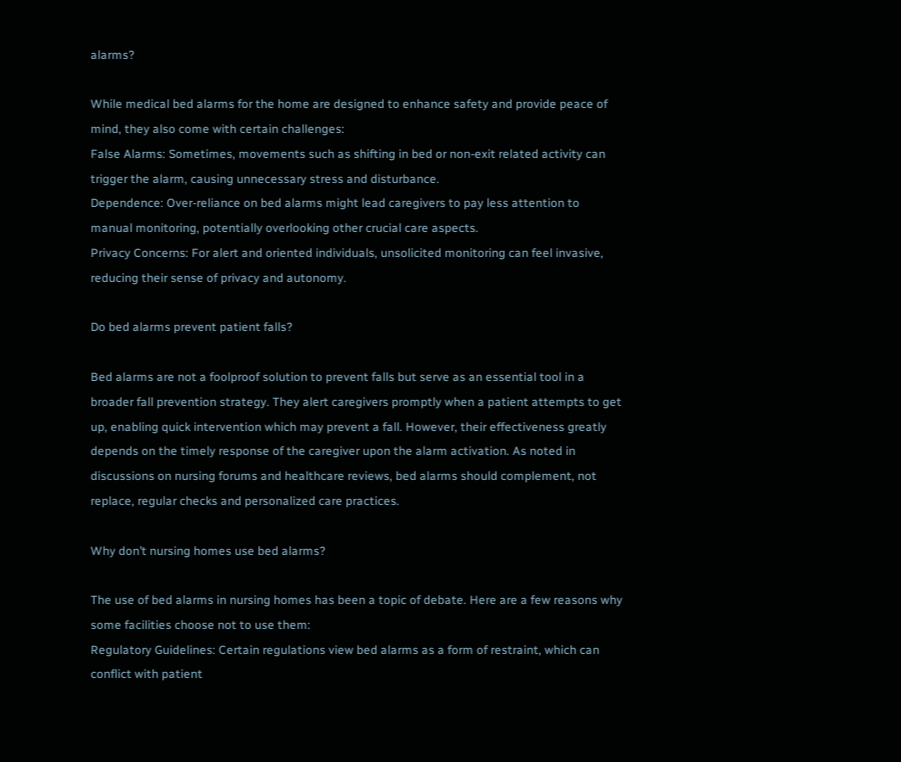alarms?

While medical bed alarms for the home are designed to enhance safety and provide peace of mind, they also come with certain challenges:
False Alarms: Sometimes, movements such as shifting in bed or non-exit related activity can trigger the alarm, causing unnecessary stress and disturbance.
Dependence: Over-reliance on bed alarms might lead caregivers to pay less attention to manual monitoring, potentially overlooking other crucial care aspects.
Privacy Concerns: For alert and oriented individuals, unsolicited monitoring can feel invasive, reducing their sense of privacy and autonomy.

Do bed alarms prevent patient falls?

Bed alarms are not a foolproof solution to prevent falls but serve as an essential tool in a broader fall prevention strategy. They alert caregivers promptly when a patient attempts to get up, enabling quick intervention which may prevent a fall. However, their effectiveness greatly depends on the timely response of the caregiver upon the alarm activation. As noted in discussions on nursing forums and healthcare reviews, bed alarms should complement, not replace, regular checks and personalized care practices.

Why don’t nursing homes use bed alarms?

The use of bed alarms in nursing homes has been a topic of debate. Here are a few reasons why some facilities choose not to use them:
Regulatory Guidelines: Certain regulations view bed alarms as a form of restraint, which can conflict with patient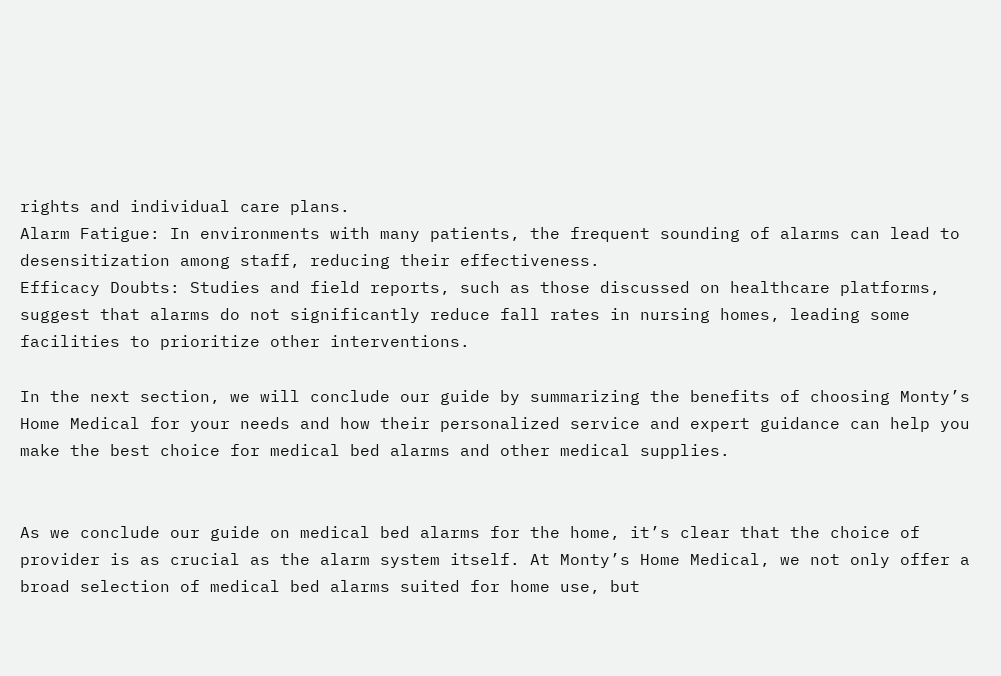rights and individual care plans.
Alarm Fatigue: In environments with many patients, the frequent sounding of alarms can lead to desensitization among staff, reducing their effectiveness.
Efficacy Doubts: Studies and field reports, such as those discussed on healthcare platforms, suggest that alarms do not significantly reduce fall rates in nursing homes, leading some facilities to prioritize other interventions.

In the next section, we will conclude our guide by summarizing the benefits of choosing Monty’s Home Medical for your needs and how their personalized service and expert guidance can help you make the best choice for medical bed alarms and other medical supplies.


As we conclude our guide on medical bed alarms for the home, it’s clear that the choice of provider is as crucial as the alarm system itself. At Monty’s Home Medical, we not only offer a broad selection of medical bed alarms suited for home use, but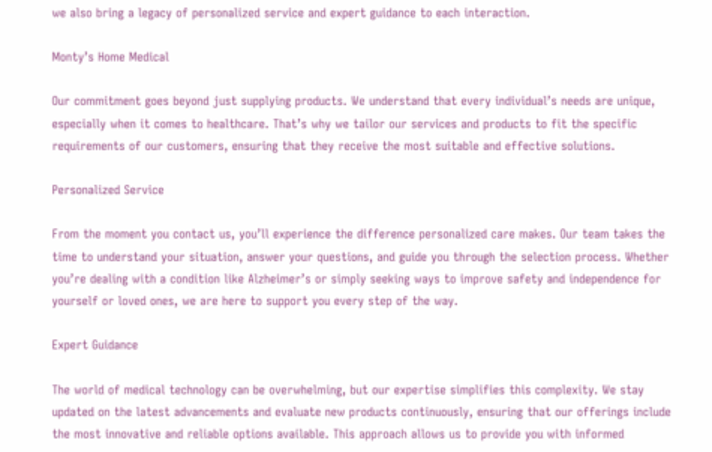we also bring a legacy of personalized service and expert guidance to each interaction.

Monty’s Home Medical

Our commitment goes beyond just supplying products. We understand that every individual’s needs are unique, especially when it comes to healthcare. That’s why we tailor our services and products to fit the specific requirements of our customers, ensuring that they receive the most suitable and effective solutions.

Personalized Service

From the moment you contact us, you’ll experience the difference personalized care makes. Our team takes the time to understand your situation, answer your questions, and guide you through the selection process. Whether you’re dealing with a condition like Alzheimer’s or simply seeking ways to improve safety and independence for yourself or loved ones, we are here to support you every step of the way.

Expert Guidance

The world of medical technology can be overwhelming, but our expertise simplifies this complexity. We stay updated on the latest advancements and evaluate new products continuously, ensuring that our offerings include the most innovative and reliable options available. This approach allows us to provide you with informed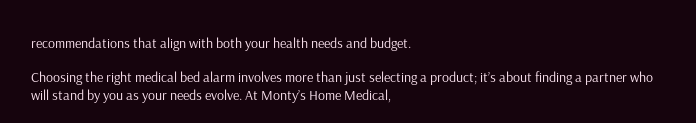recommendations that align with both your health needs and budget.

Choosing the right medical bed alarm involves more than just selecting a product; it’s about finding a partner who will stand by you as your needs evolve. At Monty’s Home Medical,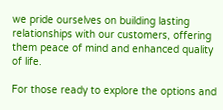we pride ourselves on building lasting relationships with our customers, offering them peace of mind and enhanced quality of life.

For those ready to explore the options and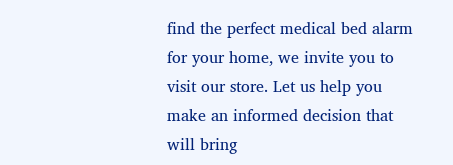find the perfect medical bed alarm for your home, we invite you to visit our store. Let us help you make an informed decision that will bring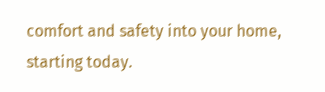comfort and safety into your home, starting today.